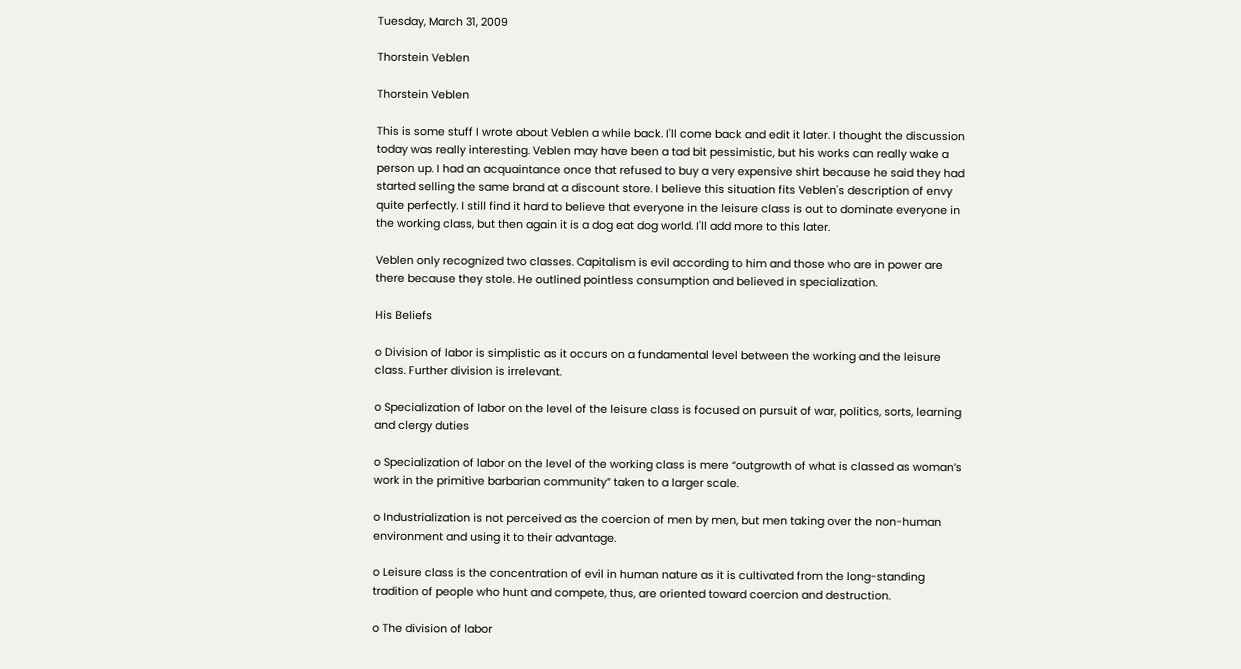Tuesday, March 31, 2009

Thorstein Veblen

Thorstein Veblen

This is some stuff I wrote about Veblen a while back. I'll come back and edit it later. I thought the discussion today was really interesting. Veblen may have been a tad bit pessimistic, but his works can really wake a person up. I had an acquaintance once that refused to buy a very expensive shirt because he said they had started selling the same brand at a discount store. I believe this situation fits Veblen's description of envy quite perfectly. I still find it hard to believe that everyone in the leisure class is out to dominate everyone in the working class, but then again it is a dog eat dog world. I'll add more to this later.

Veblen only recognized two classes. Capitalism is evil according to him and those who are in power are there because they stole. He outlined pointless consumption and believed in specialization.

His Beliefs

o Division of labor is simplistic as it occurs on a fundamental level between the working and the leisure class. Further division is irrelevant.

o Specialization of labor on the level of the leisure class is focused on pursuit of war, politics, sorts, learning and clergy duties

o Specialization of labor on the level of the working class is mere “outgrowth of what is classed as woman’s work in the primitive barbarian community” taken to a larger scale.

o Industrialization is not perceived as the coercion of men by men, but men taking over the non-human environment and using it to their advantage.

o Leisure class is the concentration of evil in human nature as it is cultivated from the long-standing tradition of people who hunt and compete, thus, are oriented toward coercion and destruction.

o The division of labor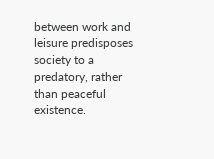between work and leisure predisposes society to a predatory, rather than peaceful existence.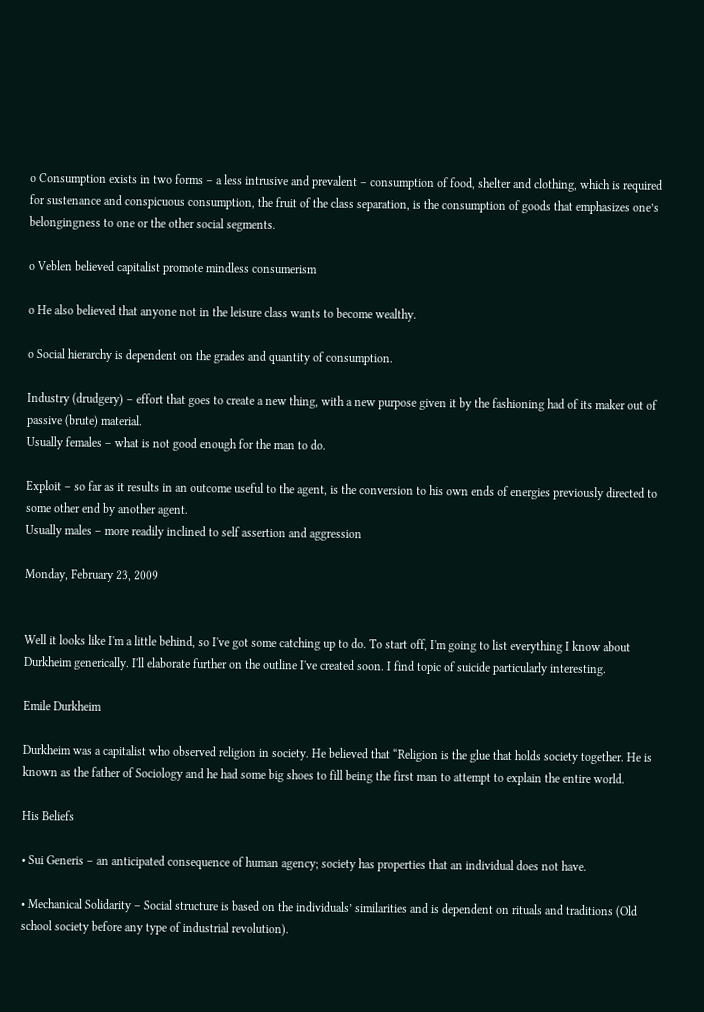o Consumption exists in two forms – a less intrusive and prevalent – consumption of food, shelter and clothing, which is required for sustenance and conspicuous consumption, the fruit of the class separation, is the consumption of goods that emphasizes one’s belongingness to one or the other social segments.

o Veblen believed capitalist promote mindless consumerism

o He also believed that anyone not in the leisure class wants to become wealthy.

o Social hierarchy is dependent on the grades and quantity of consumption.

Industry (drudgery) – effort that goes to create a new thing, with a new purpose given it by the fashioning had of its maker out of passive (brute) material.
Usually females – what is not good enough for the man to do.

Exploit – so far as it results in an outcome useful to the agent, is the conversion to his own ends of energies previously directed to some other end by another agent.
Usually males – more readily inclined to self assertion and aggression

Monday, February 23, 2009


Well it looks like I'm a little behind, so I've got some catching up to do. To start off, I'm going to list everything I know about Durkheim generically. I'll elaborate further on the outline I've created soon. I find topic of suicide particularly interesting.

Emile Durkheim

Durkheim was a capitalist who observed religion in society. He believed that “Religion is the glue that holds society together. He is known as the father of Sociology and he had some big shoes to fill being the first man to attempt to explain the entire world.

His Beliefs

• Sui Generis – an anticipated consequence of human agency; society has properties that an individual does not have.

• Mechanical Solidarity – Social structure is based on the individuals’ similarities and is dependent on rituals and traditions (Old school society before any type of industrial revolution).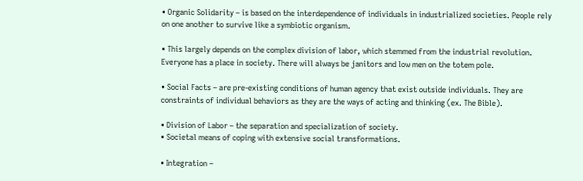• Organic Solidarity – is based on the interdependence of individuals in industrialized societies. People rely on one another to survive like a symbiotic organism.

• This largely depends on the complex division of labor, which stemmed from the industrial revolution. Everyone has a place in society. There will always be janitors and low men on the totem pole.

• Social Facts – are pre-existing conditions of human agency that exist outside individuals. They are constraints of individual behaviors as they are the ways of acting and thinking (ex. The Bible).

• Division of Labor – the separation and specialization of society.
• Societal means of coping with extensive social transformations.

• Integration –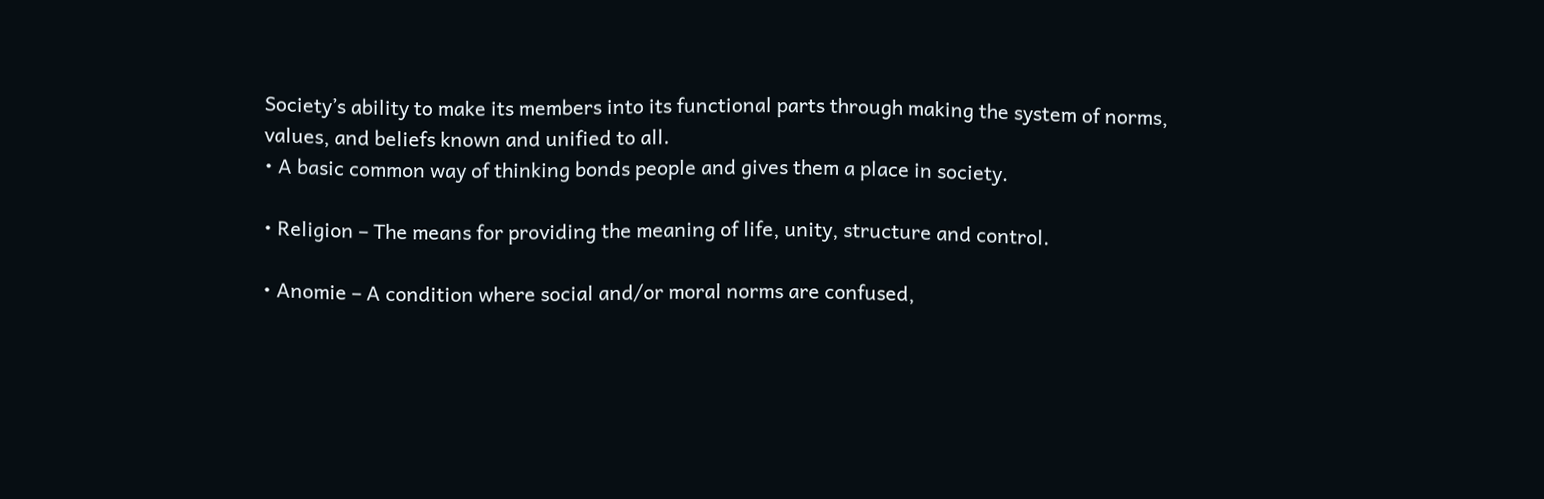Society’s ability to make its members into its functional parts through making the system of norms, values, and beliefs known and unified to all.
• A basic common way of thinking bonds people and gives them a place in society.

• Religion – The means for providing the meaning of life, unity, structure and control.

• Anomie – A condition where social and/or moral norms are confused,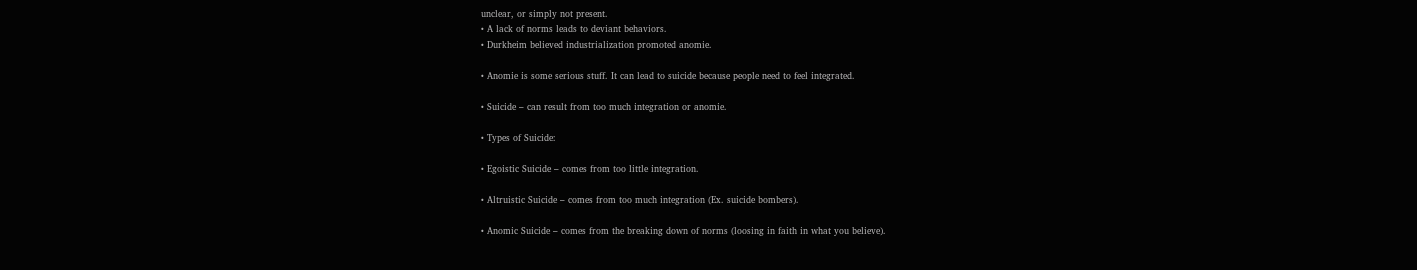unclear, or simply not present.
• A lack of norms leads to deviant behaviors.
• Durkheim believed industrialization promoted anomie.

• Anomie is some serious stuff. It can lead to suicide because people need to feel integrated.

• Suicide – can result from too much integration or anomie.

• Types of Suicide:

• Egoistic Suicide – comes from too little integration.

• Altruistic Suicide – comes from too much integration (Ex. suicide bombers).

• Anomic Suicide – comes from the breaking down of norms (loosing in faith in what you believe).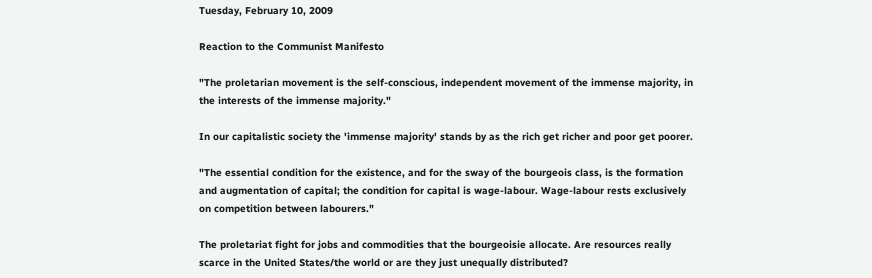Tuesday, February 10, 2009

Reaction to the Communist Manifesto

"The proletarian movement is the self-conscious, independent movement of the immense majority, in the interests of the immense majority."

In our capitalistic society the 'immense majority' stands by as the rich get richer and poor get poorer.

"The essential condition for the existence, and for the sway of the bourgeois class, is the formation and augmentation of capital; the condition for capital is wage-labour. Wage-labour rests exclusively on competition between labourers."

The proletariat fight for jobs and commodities that the bourgeoisie allocate. Are resources really scarce in the United States/the world or are they just unequally distributed?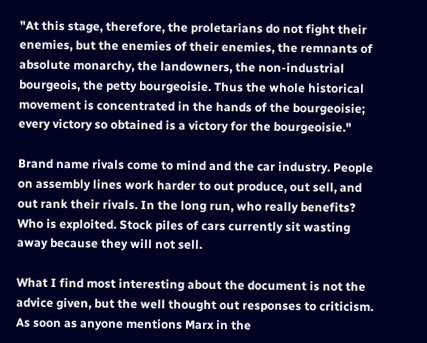"At this stage, therefore, the proletarians do not fight their enemies, but the enemies of their enemies, the remnants of absolute monarchy, the landowners, the non-industrial bourgeois, the petty bourgeoisie. Thus the whole historical movement is concentrated in the hands of the bourgeoisie; every victory so obtained is a victory for the bourgeoisie."

Brand name rivals come to mind and the car industry. People on assembly lines work harder to out produce, out sell, and out rank their rivals. In the long run, who really benefits? Who is exploited. Stock piles of cars currently sit wasting away because they will not sell.

What I find most interesting about the document is not the advice given, but the well thought out responses to criticism. As soon as anyone mentions Marx in the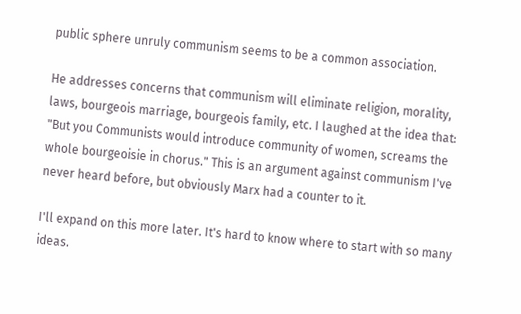public sphere unruly communism seems to be a common association.

He addresses concerns that communism will eliminate religion, morality, laws, bourgeois marriage, bourgeois family, etc. I laughed at the idea that: "But you Communists would introduce community of women, screams the whole bourgeoisie in chorus." This is an argument against communism I've never heard before, but obviously Marx had a counter to it.

I'll expand on this more later. It's hard to know where to start with so many ideas.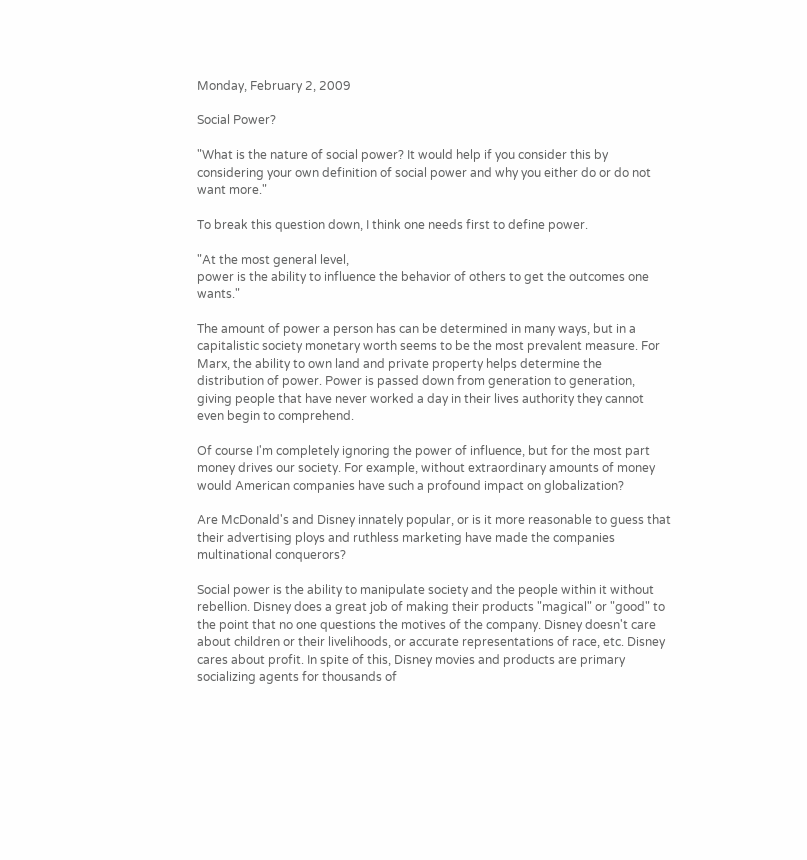Monday, February 2, 2009

Social Power?

"What is the nature of social power? It would help if you consider this by considering your own definition of social power and why you either do or do not want more."

To break this question down, I think one needs first to define power.

"At the most general level,
power is the ability to influence the behavior of others to get the outcomes one wants."

The amount of power a person has can be determined in many ways, but in a capitalistic society monetary worth seems to be the most prevalent measure. For Marx, the ability to own land and private property helps determine the distribution of power. Power is passed down from generation to generation, giving people that have never worked a day in their lives authority they cannot even begin to comprehend.

Of course I'm completely ignoring the power of influence, but for the most part money drives our society. For example, without extraordinary amounts of money would American companies have such a profound impact on globalization?

Are McDonald's and Disney innately popular, or is it more reasonable to guess that their advertising ploys and ruthless marketing have made the companies multinational conquerors?

Social power is the ability to manipulate society and the people within it without rebellion. Disney does a great job of making their products "magical" or "good" to the point that no one questions the motives of the company. Disney doesn't care about children or their livelihoods, or accurate representations of race, etc. Disney cares about profit. In spite of this, Disney movies and products are primary socializing agents for thousands of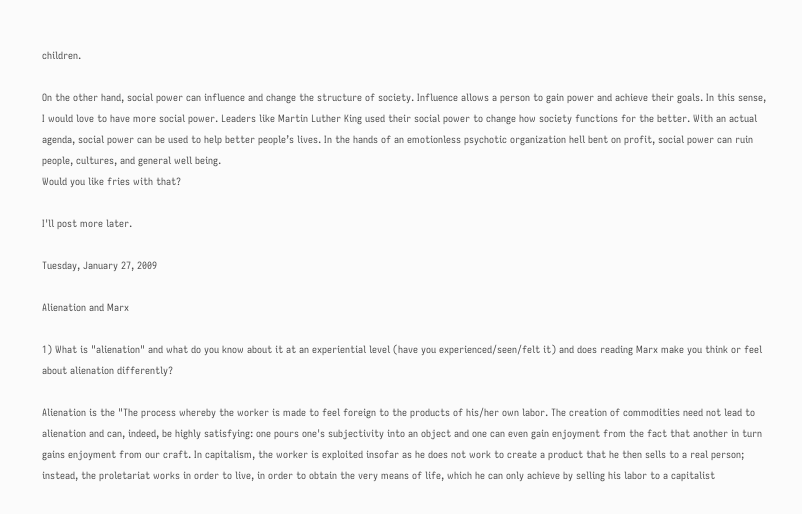children.

On the other hand, social power can influence and change the structure of society. Influence allows a person to gain power and achieve their goals. In this sense, I would love to have more social power. Leaders like Martin Luther King used their social power to change how society functions for the better. With an actual agenda, social power can be used to help better people’s lives. In the hands of an emotionless psychotic organization hell bent on profit, social power can ruin people, cultures, and general well being.
Would you like fries with that?

I'll post more later.

Tuesday, January 27, 2009

Alienation and Marx

1) What is "alienation" and what do you know about it at an experiential level (have you experienced/seen/felt it) and does reading Marx make you think or feel about alienation differently?

Alienation is the "The process whereby the worker is made to feel foreign to the products of his/her own labor. The creation of commodities need not lead to alienation and can, indeed, be highly satisfying: one pours one's subjectivity into an object and one can even gain enjoyment from the fact that another in turn gains enjoyment from our craft. In capitalism, the worker is exploited insofar as he does not work to create a product that he then sells to a real person; instead, the proletariat works in order to live, in order to obtain the very means of life, which he can only achieve by selling his labor to a capitalist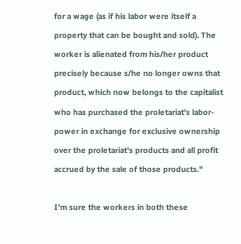for a wage (as if his labor were itself a property that can be bought and sold). The worker is alienated from his/her product precisely because s/he no longer owns that product, which now belongs to the capitalist who has purchased the proletariat's labor-power in exchange for exclusive ownership over the proletariat's products and all profit accrued by the sale of those products."

I'm sure the workers in both these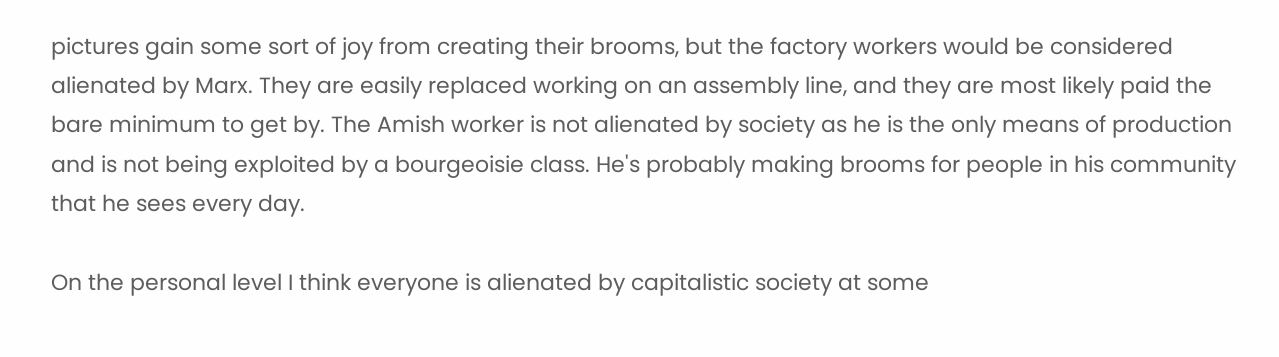pictures gain some sort of joy from creating their brooms, but the factory workers would be considered alienated by Marx. They are easily replaced working on an assembly line, and they are most likely paid the bare minimum to get by. The Amish worker is not alienated by society as he is the only means of production and is not being exploited by a bourgeoisie class. He's probably making brooms for people in his community that he sees every day.

On the personal level I think everyone is alienated by capitalistic society at some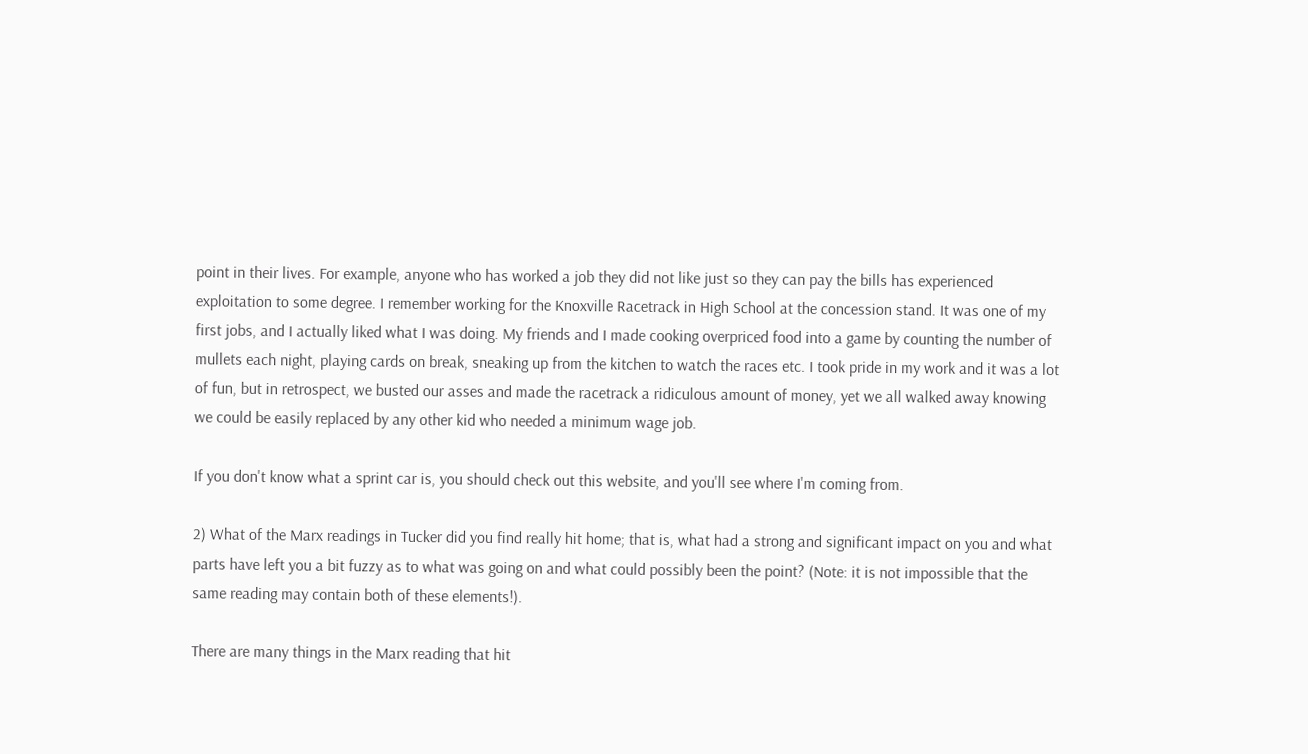point in their lives. For example, anyone who has worked a job they did not like just so they can pay the bills has experienced exploitation to some degree. I remember working for the Knoxville Racetrack in High School at the concession stand. It was one of my first jobs, and I actually liked what I was doing. My friends and I made cooking overpriced food into a game by counting the number of mullets each night, playing cards on break, sneaking up from the kitchen to watch the races etc. I took pride in my work and it was a lot of fun, but in retrospect, we busted our asses and made the racetrack a ridiculous amount of money, yet we all walked away knowing we could be easily replaced by any other kid who needed a minimum wage job.

If you don't know what a sprint car is, you should check out this website, and you'll see where I'm coming from.

2) What of the Marx readings in Tucker did you find really hit home; that is, what had a strong and significant impact on you and what parts have left you a bit fuzzy as to what was going on and what could possibly been the point? (Note: it is not impossible that the same reading may contain both of these elements!).

There are many things in the Marx reading that hit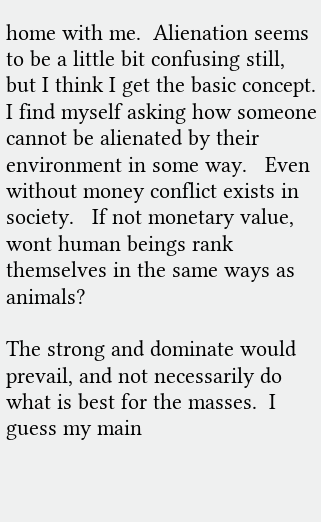home with me.  Alienation seems to be a little bit confusing still, but I think I get the basic concept.   I find myself asking how someone cannot be alienated by their environment in some way.   Even without money conflict exists in society.   If not monetary value, wont human beings rank themselves in the same ways as animals?

The strong and dominate would prevail, and not necessarily do what is best for the masses.  I guess my main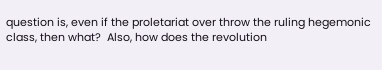question is, even if the proletariat over throw the ruling hegemonic class, then what?  Also, how does the revolution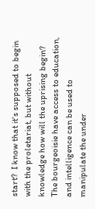start?  I know that it's supposed to begin with the proletariat, but without knowledge how will the uprising begin?  The bourgeoisie have access to education, and intelligence can be used to manipulate the under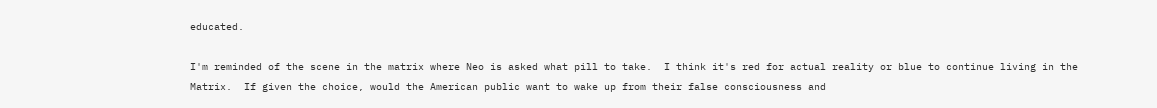educated.

I'm reminded of the scene in the matrix where Neo is asked what pill to take.  I think it's red for actual reality or blue to continue living in the Matrix.  If given the choice, would the American public want to wake up from their false consciousness and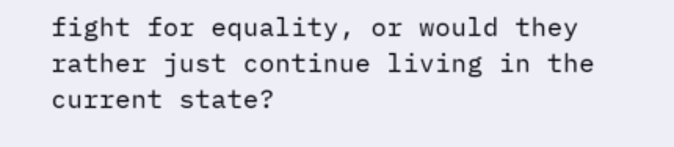fight for equality, or would they rather just continue living in the current state?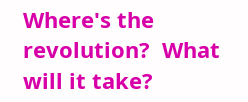Where's the revolution?  What will it take?